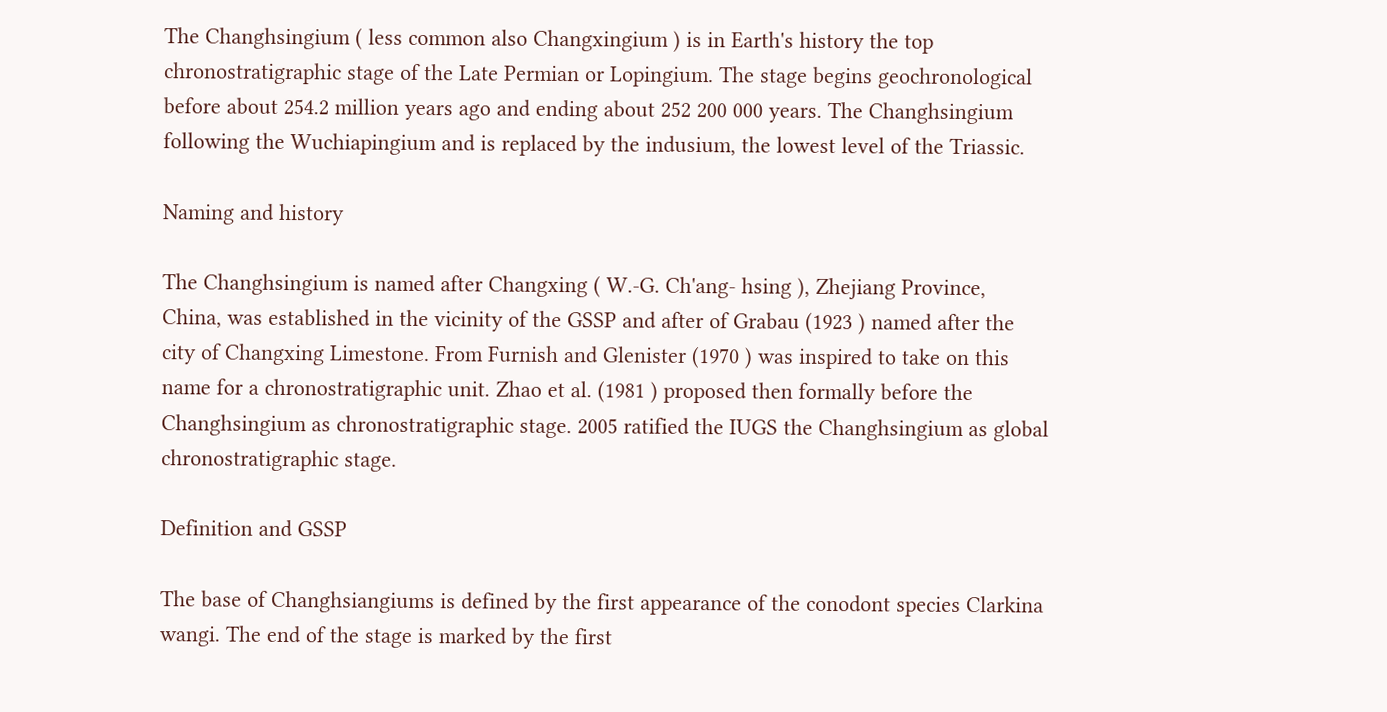The Changhsingium ( less common also Changxingium ) is in Earth's history the top chronostratigraphic stage of the Late Permian or Lopingium. The stage begins geochronological before about 254.2 million years ago and ending about 252 200 000 years. The Changhsingium following the Wuchiapingium and is replaced by the indusium, the lowest level of the Triassic.

Naming and history

The Changhsingium is named after Changxing ( W.-G. Ch'ang- hsing ), Zhejiang Province, China, was established in the vicinity of the GSSP and after of Grabau (1923 ) named after the city of Changxing Limestone. From Furnish and Glenister (1970 ) was inspired to take on this name for a chronostratigraphic unit. Zhao et al. (1981 ) proposed then formally before the Changhsingium as chronostratigraphic stage. 2005 ratified the IUGS the Changhsingium as global chronostratigraphic stage.

Definition and GSSP

The base of Changhsiangiums is defined by the first appearance of the conodont species Clarkina wangi. The end of the stage is marked by the first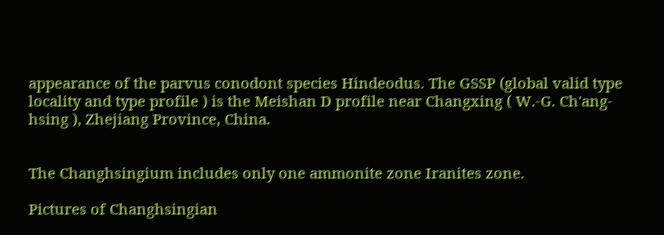appearance of the parvus conodont species Hindeodus. The GSSP (global valid type locality and type profile ) is the Meishan D profile near Changxing ( W.-G. Ch'ang- hsing ), Zhejiang Province, China.


The Changhsingium includes only one ammonite zone Iranites zone.

Pictures of Changhsingian